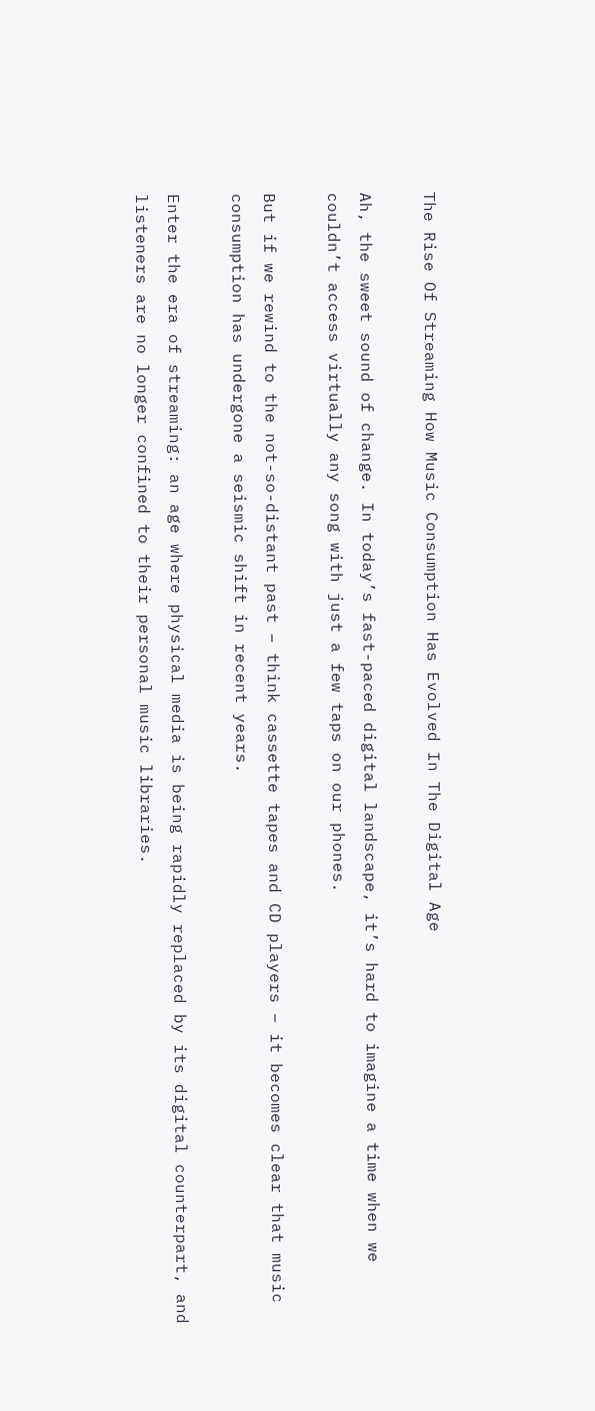The Rise Of Streaming How Music Consumption Has Evolved In The Digital Age

Ah, the sweet sound of change. In today’s fast-paced digital landscape, it’s hard to imagine a time when we couldn’t access virtually any song with just a few taps on our phones.

But if we rewind to the not-so-distant past – think cassette tapes and CD players – it becomes clear that music consumption has undergone a seismic shift in recent years.

Enter the era of streaming: an age where physical media is being rapidly replaced by its digital counterpart, and listeners are no longer confined to their personal music libraries.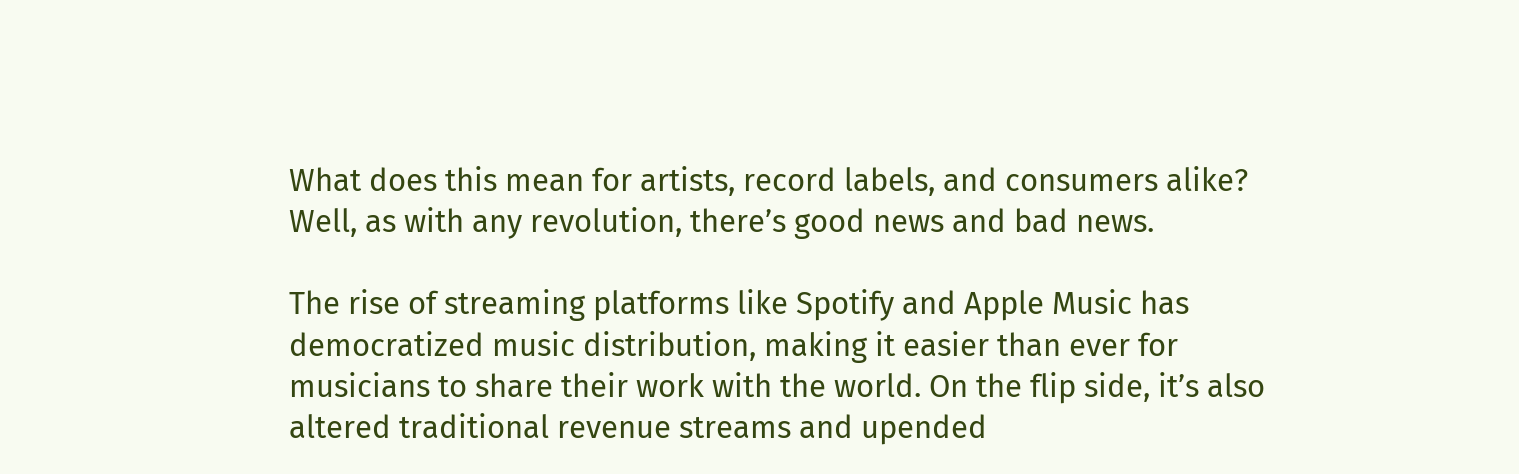What does this mean for artists, record labels, and consumers alike? Well, as with any revolution, there’s good news and bad news.

The rise of streaming platforms like Spotify and Apple Music has democratized music distribution, making it easier than ever for musicians to share their work with the world. On the flip side, it’s also altered traditional revenue streams and upended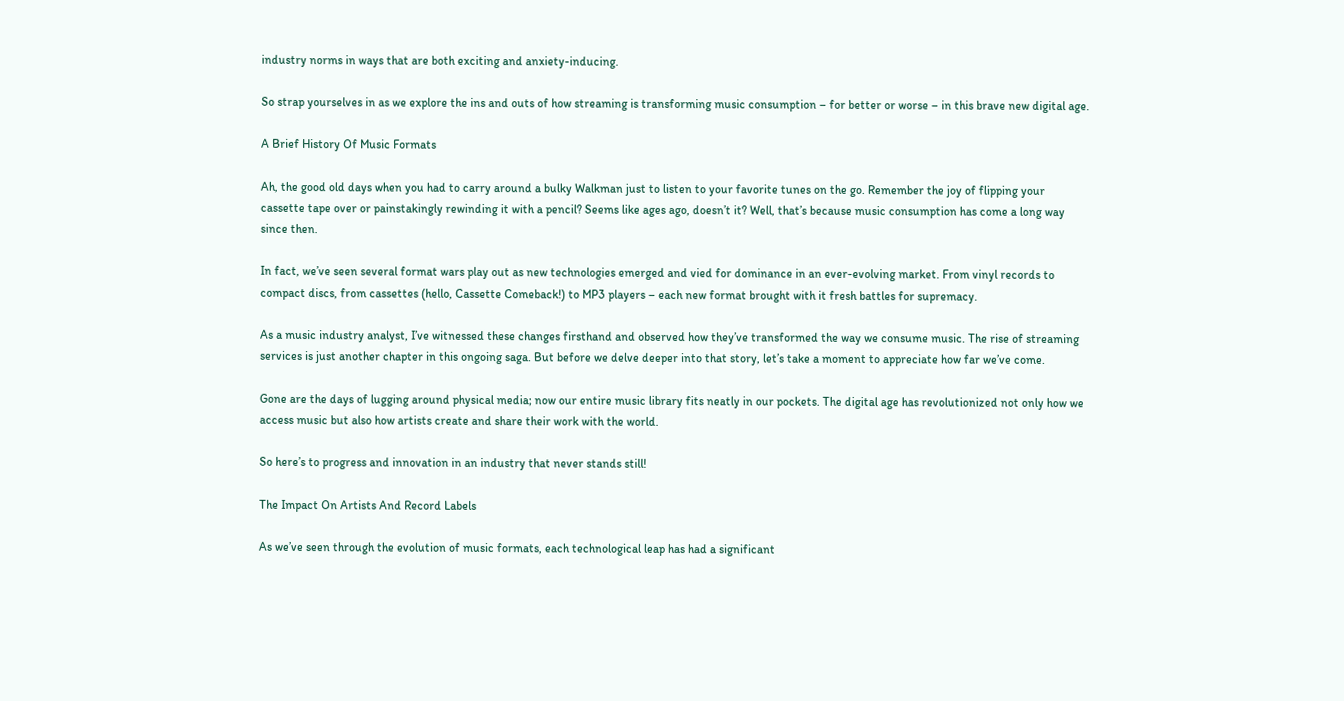industry norms in ways that are both exciting and anxiety-inducing.

So strap yourselves in as we explore the ins and outs of how streaming is transforming music consumption – for better or worse – in this brave new digital age.

A Brief History Of Music Formats

Ah, the good old days when you had to carry around a bulky Walkman just to listen to your favorite tunes on the go. Remember the joy of flipping your cassette tape over or painstakingly rewinding it with a pencil? Seems like ages ago, doesn’t it? Well, that’s because music consumption has come a long way since then.

In fact, we’ve seen several format wars play out as new technologies emerged and vied for dominance in an ever-evolving market. From vinyl records to compact discs, from cassettes (hello, Cassette Comeback!) to MP3 players – each new format brought with it fresh battles for supremacy.

As a music industry analyst, I’ve witnessed these changes firsthand and observed how they’ve transformed the way we consume music. The rise of streaming services is just another chapter in this ongoing saga. But before we delve deeper into that story, let’s take a moment to appreciate how far we’ve come.

Gone are the days of lugging around physical media; now our entire music library fits neatly in our pockets. The digital age has revolutionized not only how we access music but also how artists create and share their work with the world.

So here’s to progress and innovation in an industry that never stands still!

The Impact On Artists And Record Labels

As we’ve seen through the evolution of music formats, each technological leap has had a significant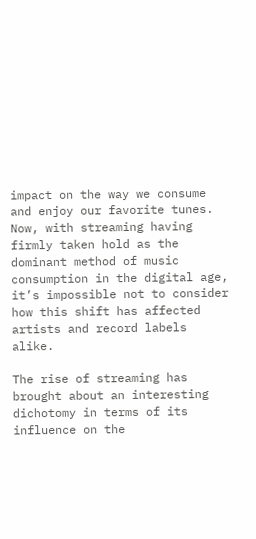impact on the way we consume and enjoy our favorite tunes. Now, with streaming having firmly taken hold as the dominant method of music consumption in the digital age, it’s impossible not to consider how this shift has affected artists and record labels alike.

The rise of streaming has brought about an interesting dichotomy in terms of its influence on the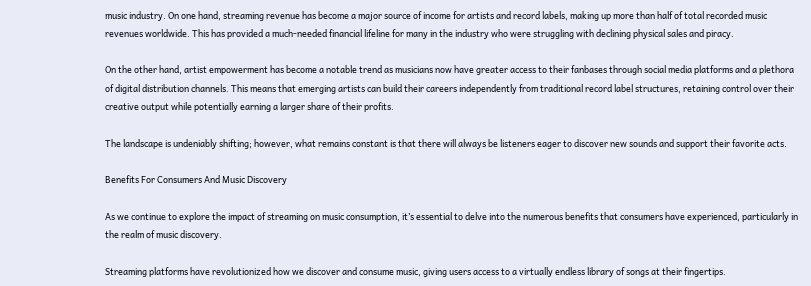music industry. On one hand, streaming revenue has become a major source of income for artists and record labels, making up more than half of total recorded music revenues worldwide. This has provided a much-needed financial lifeline for many in the industry who were struggling with declining physical sales and piracy.

On the other hand, artist empowerment has become a notable trend as musicians now have greater access to their fanbases through social media platforms and a plethora of digital distribution channels. This means that emerging artists can build their careers independently from traditional record label structures, retaining control over their creative output while potentially earning a larger share of their profits.

The landscape is undeniably shifting; however, what remains constant is that there will always be listeners eager to discover new sounds and support their favorite acts.

Benefits For Consumers And Music Discovery

As we continue to explore the impact of streaming on music consumption, it’s essential to delve into the numerous benefits that consumers have experienced, particularly in the realm of music discovery.

Streaming platforms have revolutionized how we discover and consume music, giving users access to a virtually endless library of songs at their fingertips.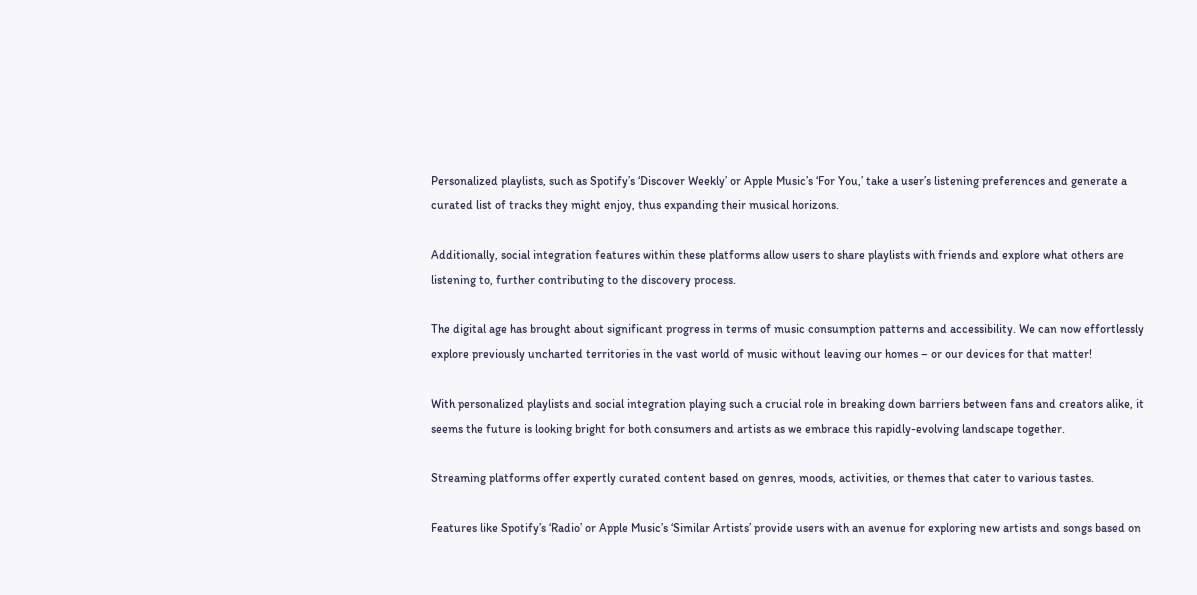Personalized playlists, such as Spotify’s ‘Discover Weekly’ or Apple Music’s ‘For You,’ take a user’s listening preferences and generate a curated list of tracks they might enjoy, thus expanding their musical horizons.

Additionally, social integration features within these platforms allow users to share playlists with friends and explore what others are listening to, further contributing to the discovery process.

The digital age has brought about significant progress in terms of music consumption patterns and accessibility. We can now effortlessly explore previously uncharted territories in the vast world of music without leaving our homes – or our devices for that matter!

With personalized playlists and social integration playing such a crucial role in breaking down barriers between fans and creators alike, it seems the future is looking bright for both consumers and artists as we embrace this rapidly-evolving landscape together.

Streaming platforms offer expertly curated content based on genres, moods, activities, or themes that cater to various tastes.

Features like Spotify’s ‘Radio’ or Apple Music’s ‘Similar Artists’ provide users with an avenue for exploring new artists and songs based on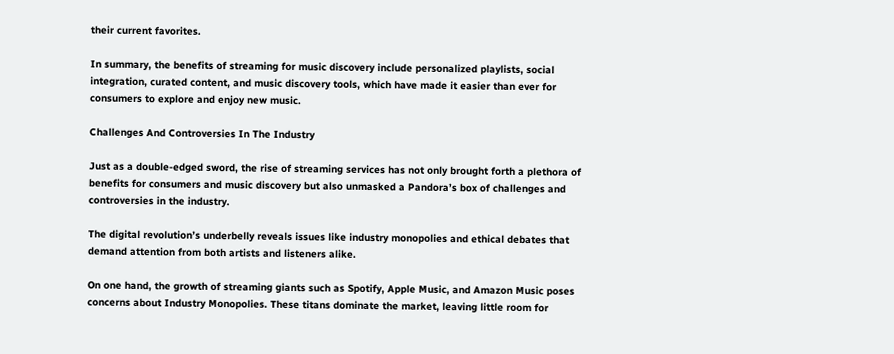their current favorites.

In summary, the benefits of streaming for music discovery include personalized playlists, social integration, curated content, and music discovery tools, which have made it easier than ever for consumers to explore and enjoy new music.

Challenges And Controversies In The Industry

Just as a double-edged sword, the rise of streaming services has not only brought forth a plethora of benefits for consumers and music discovery but also unmasked a Pandora’s box of challenges and controversies in the industry.

The digital revolution’s underbelly reveals issues like industry monopolies and ethical debates that demand attention from both artists and listeners alike.

On one hand, the growth of streaming giants such as Spotify, Apple Music, and Amazon Music poses concerns about Industry Monopolies. These titans dominate the market, leaving little room for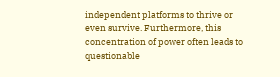independent platforms to thrive or even survive. Furthermore, this concentration of power often leads to questionable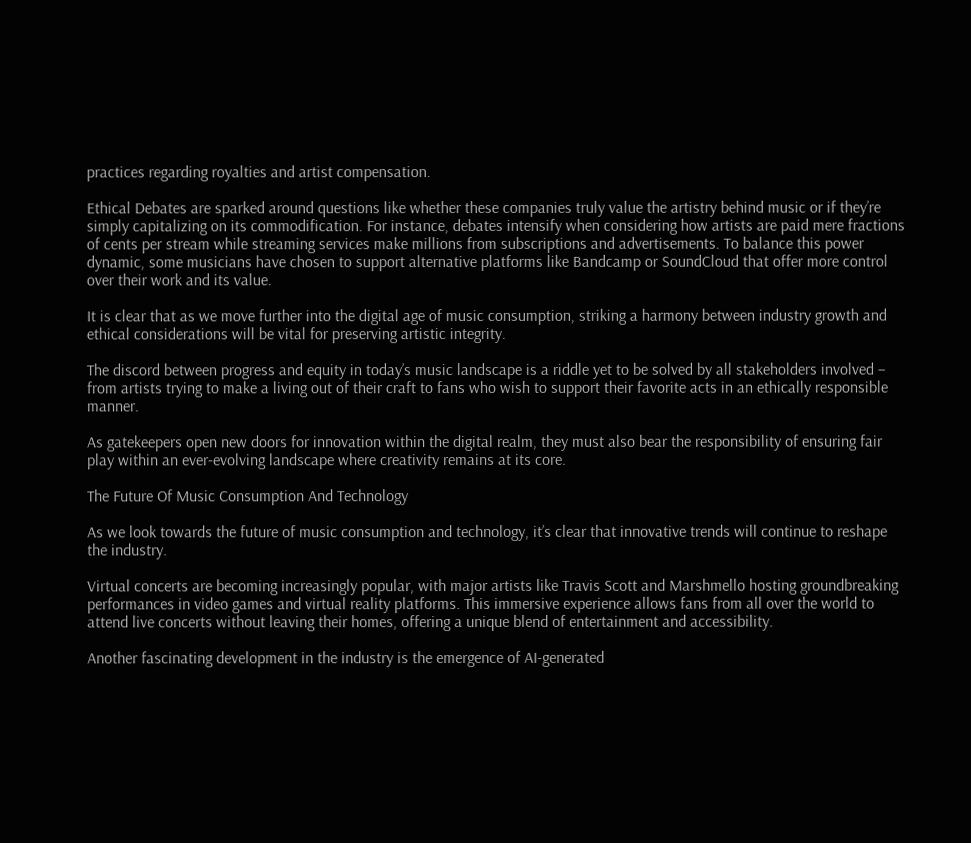practices regarding royalties and artist compensation.

Ethical Debates are sparked around questions like whether these companies truly value the artistry behind music or if they’re simply capitalizing on its commodification. For instance, debates intensify when considering how artists are paid mere fractions of cents per stream while streaming services make millions from subscriptions and advertisements. To balance this power dynamic, some musicians have chosen to support alternative platforms like Bandcamp or SoundCloud that offer more control over their work and its value.

It is clear that as we move further into the digital age of music consumption, striking a harmony between industry growth and ethical considerations will be vital for preserving artistic integrity.

The discord between progress and equity in today’s music landscape is a riddle yet to be solved by all stakeholders involved – from artists trying to make a living out of their craft to fans who wish to support their favorite acts in an ethically responsible manner.

As gatekeepers open new doors for innovation within the digital realm, they must also bear the responsibility of ensuring fair play within an ever-evolving landscape where creativity remains at its core.

The Future Of Music Consumption And Technology

As we look towards the future of music consumption and technology, it’s clear that innovative trends will continue to reshape the industry.

Virtual concerts are becoming increasingly popular, with major artists like Travis Scott and Marshmello hosting groundbreaking performances in video games and virtual reality platforms. This immersive experience allows fans from all over the world to attend live concerts without leaving their homes, offering a unique blend of entertainment and accessibility.

Another fascinating development in the industry is the emergence of AI-generated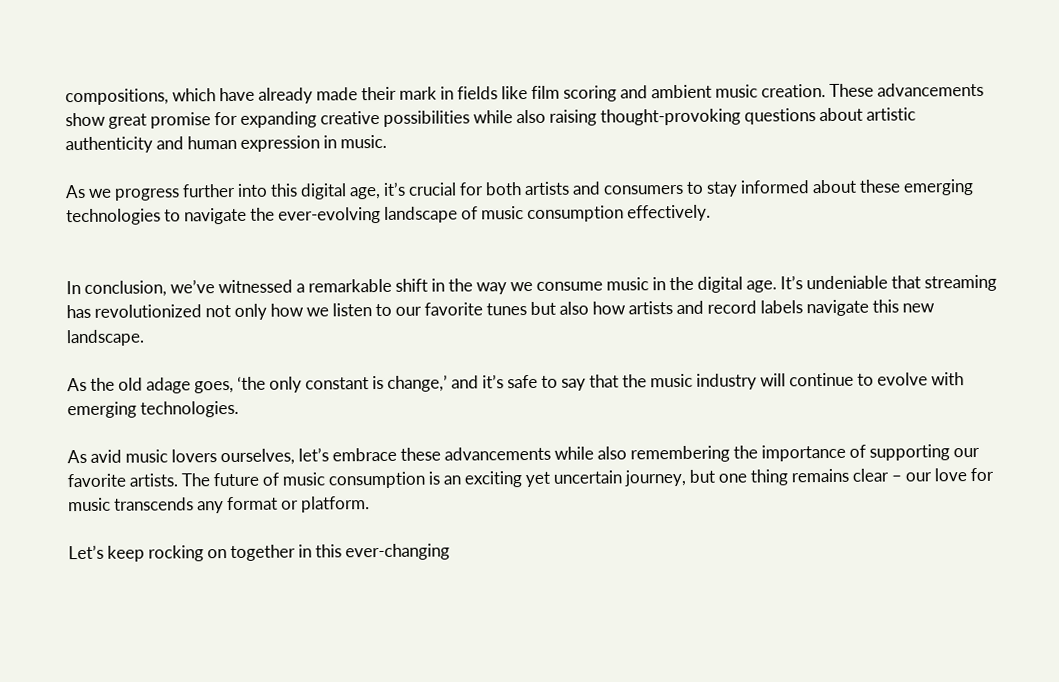compositions, which have already made their mark in fields like film scoring and ambient music creation. These advancements show great promise for expanding creative possibilities while also raising thought-provoking questions about artistic authenticity and human expression in music.

As we progress further into this digital age, it’s crucial for both artists and consumers to stay informed about these emerging technologies to navigate the ever-evolving landscape of music consumption effectively.


In conclusion, we’ve witnessed a remarkable shift in the way we consume music in the digital age. It’s undeniable that streaming has revolutionized not only how we listen to our favorite tunes but also how artists and record labels navigate this new landscape.

As the old adage goes, ‘the only constant is change,’ and it’s safe to say that the music industry will continue to evolve with emerging technologies.

As avid music lovers ourselves, let’s embrace these advancements while also remembering the importance of supporting our favorite artists. The future of music consumption is an exciting yet uncertain journey, but one thing remains clear – our love for music transcends any format or platform.

Let’s keep rocking on together in this ever-changing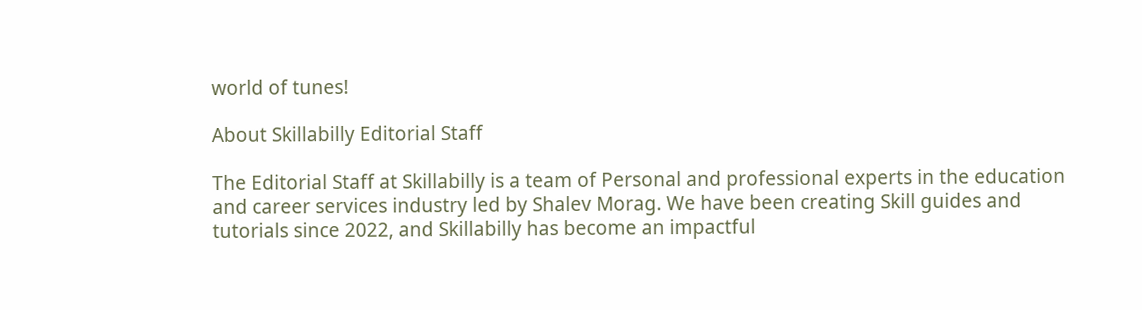world of tunes!

About Skillabilly Editorial Staff

The Editorial Staff at Skillabilly is a team of Personal and professional experts in the education and career services industry led by Shalev Morag. We have been creating Skill guides and tutorials since 2022, and Skillabilly has become an impactful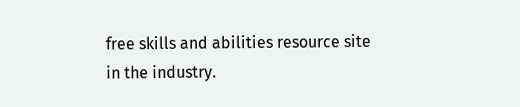free skills and abilities resource site in the industry.